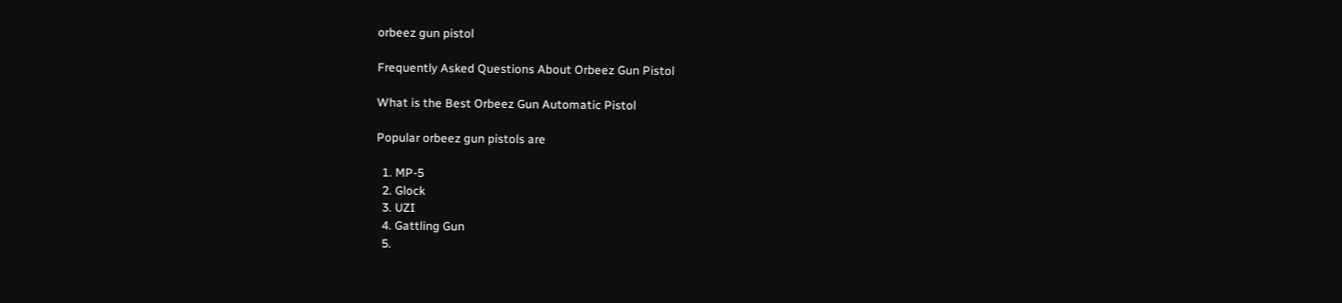orbeez gun pistol

Frequently Asked Questions About Orbeez Gun Pistol

What is the Best Orbeez Gun Automatic Pistol

Popular orbeez gun pistols are

  1. MP-5
  2. Glock
  3. UZI
  4. Gattling Gun
  5.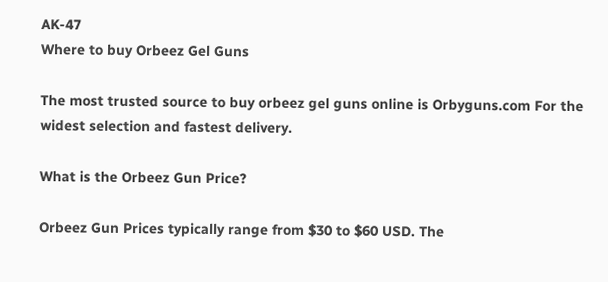AK-47
Where to buy Orbeez Gel Guns

The most trusted source to buy orbeez gel guns online is Orbyguns.com For the widest selection and fastest delivery.

What is the Orbeez Gun Price?

Orbeez Gun Prices typically range from $30 to $60 USD. The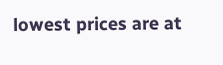lowest prices are at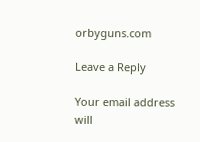orbyguns.com

Leave a Reply

Your email address will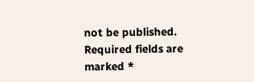not be published. Required fields are marked *